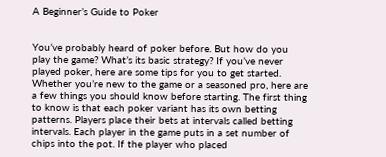A Beginner’s Guide to Poker


You’ve probably heard of poker before. But how do you play the game? What’s its basic strategy? If you’ve never played poker, here are some tips for you to get started. Whether you’re new to the game or a seasoned pro, here are a few things you should know before starting. The first thing to know is that each poker variant has its own betting patterns. Players place their bets at intervals called betting intervals. Each player in the game puts in a set number of chips into the pot. If the player who placed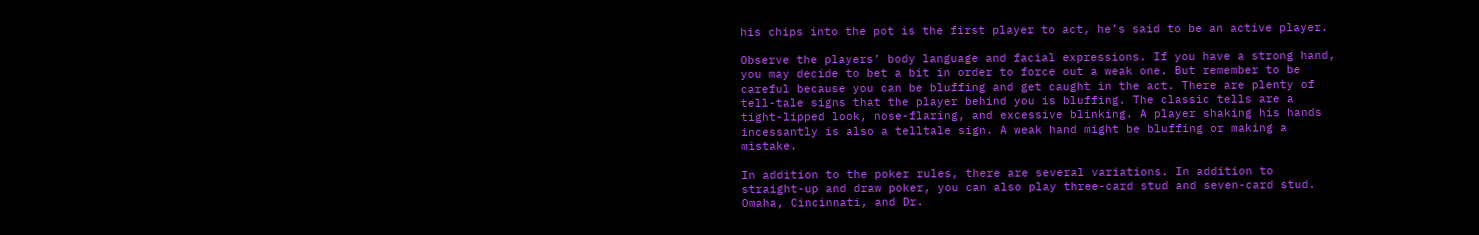his chips into the pot is the first player to act, he’s said to be an active player.

Observe the players’ body language and facial expressions. If you have a strong hand, you may decide to bet a bit in order to force out a weak one. But remember to be careful because you can be bluffing and get caught in the act. There are plenty of tell-tale signs that the player behind you is bluffing. The classic tells are a tight-lipped look, nose-flaring, and excessive blinking. A player shaking his hands incessantly is also a telltale sign. A weak hand might be bluffing or making a mistake.

In addition to the poker rules, there are several variations. In addition to straight-up and draw poker, you can also play three-card stud and seven-card stud. Omaha, Cincinnati, and Dr.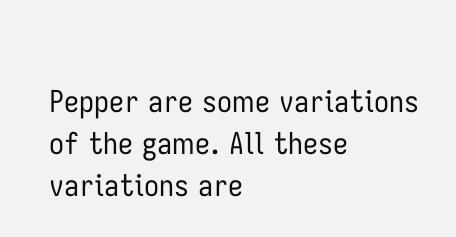Pepper are some variations of the game. All these variations are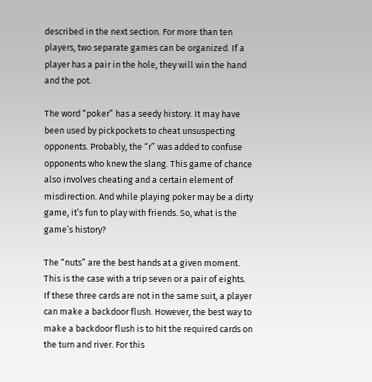described in the next section. For more than ten players, two separate games can be organized. If a player has a pair in the hole, they will win the hand and the pot.

The word “poker” has a seedy history. It may have been used by pickpockets to cheat unsuspecting opponents. Probably, the “r” was added to confuse opponents who knew the slang. This game of chance also involves cheating and a certain element of misdirection. And while playing poker may be a dirty game, it’s fun to play with friends. So, what is the game’s history?

The “nuts” are the best hands at a given moment. This is the case with a trip seven or a pair of eights. If these three cards are not in the same suit, a player can make a backdoor flush. However, the best way to make a backdoor flush is to hit the required cards on the turn and river. For this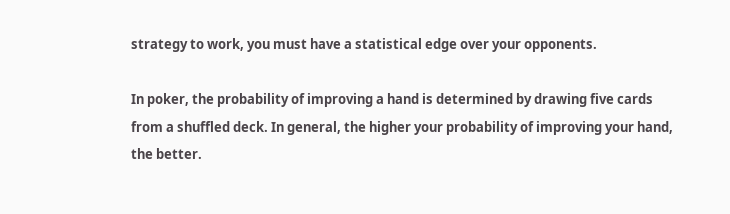strategy to work, you must have a statistical edge over your opponents.

In poker, the probability of improving a hand is determined by drawing five cards from a shuffled deck. In general, the higher your probability of improving your hand, the better.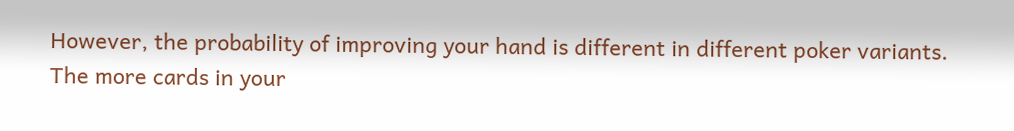However, the probability of improving your hand is different in different poker variants. The more cards in your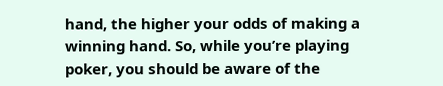hand, the higher your odds of making a winning hand. So, while you’re playing poker, you should be aware of the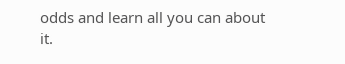odds and learn all you can about it.